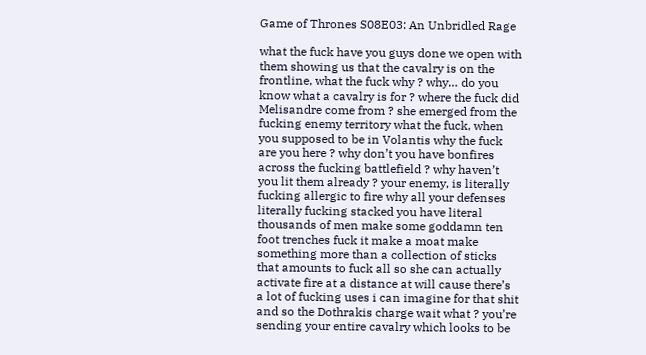Game of Thrones S08E03: An Unbridled Rage

what the fuck have you guys done we open with them showing us that the cavalry is on the frontline, what the fuck why ? why… do you know what a cavalry is for ? where the fuck did Melisandre come from ? she emerged from the fucking enemy territory what the fuck, when you supposed to be in Volantis why the fuck are you here ? why don’t you have bonfires across the fucking battlefield ? why haven’t you lit them already ? your enemy, is literally fucking allergic to fire why all your defenses literally fucking stacked you have literal thousands of men make some goddamn ten foot trenches fuck it make a moat make something more than a collection of sticks that amounts to fuck all so she can actually activate fire at a distance at will cause there’s a lot of fucking uses i can imagine for that shit and so the Dothrakis charge wait what ? you’re sending your entire cavalry which looks to be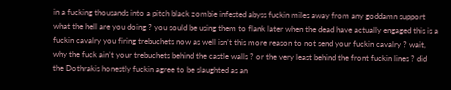in a fucking thousands into a pitch black zombie infested abyss fuckin miles away from any goddamn support what the hell are you doing ? you sould be using them to flank later when the dead have actually engaged this is a fuckin cavalry you firing trebuchets now as well isn’t this more reason to not send your fuckin cavalry ? wait, why the fuck ain’t your trebuchets behind the castle walls ? or the very least behind the front fuckin lines ? did the Dothrakis honestly fuckin agree to be slaughted as an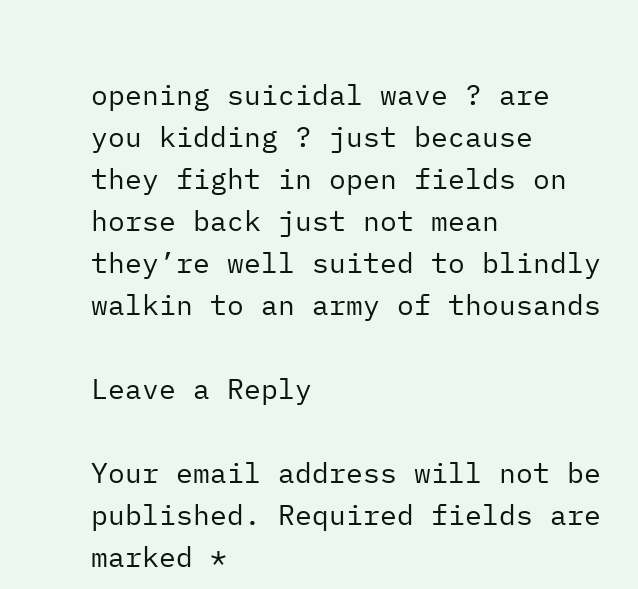opening suicidal wave ? are you kidding ? just because they fight in open fields on horse back just not mean they’re well suited to blindly walkin to an army of thousands

Leave a Reply

Your email address will not be published. Required fields are marked *